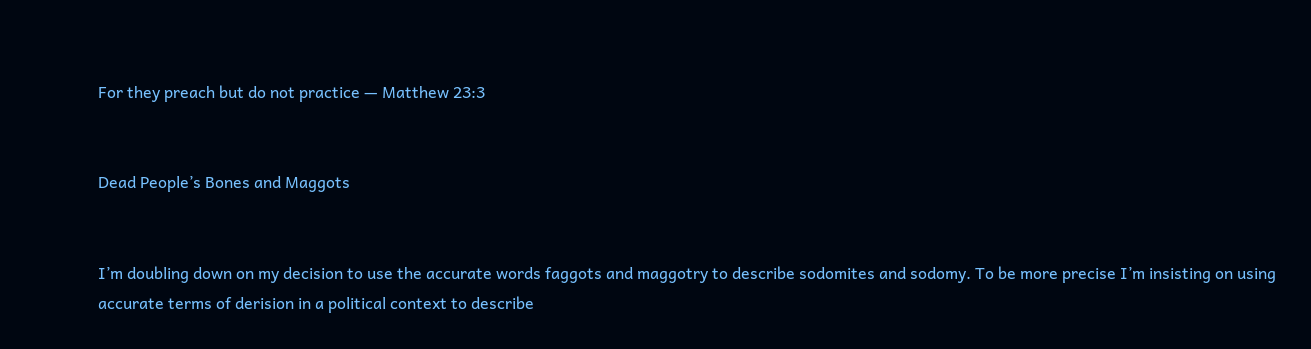For they preach but do not practice — Matthew 23:3


Dead People’s Bones and Maggots


I’m doubling down on my decision to use the accurate words faggots and maggotry to describe sodomites and sodomy. To be more precise I’m insisting on using accurate terms of derision in a political context to describe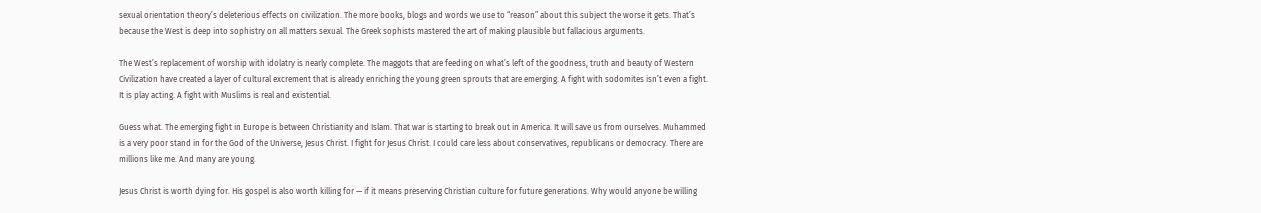sexual orientation theory’s deleterious effects on civilization. The more books, blogs and words we use to “reason” about this subject the worse it gets. That’s because the West is deep into sophistry on all matters sexual. The Greek sophists mastered the art of making plausible but fallacious arguments.

The West’s replacement of worship with idolatry is nearly complete. The maggots that are feeding on what’s left of the goodness, truth and beauty of Western Civilization have created a layer of cultural excrement that is already enriching the young green sprouts that are emerging. A fight with sodomites isn’t even a fight. It is play acting. A fight with Muslims is real and existential.

Guess what. The emerging fight in Europe is between Christianity and Islam. That war is starting to break out in America. It will save us from ourselves. Muhammed is a very poor stand in for the God of the Universe, Jesus Christ. I fight for Jesus Christ. I could care less about conservatives, republicans or democracy. There are millions like me. And many are young.

Jesus Christ is worth dying for. His gospel is also worth killing for — if it means preserving Christian culture for future generations. Why would anyone be willing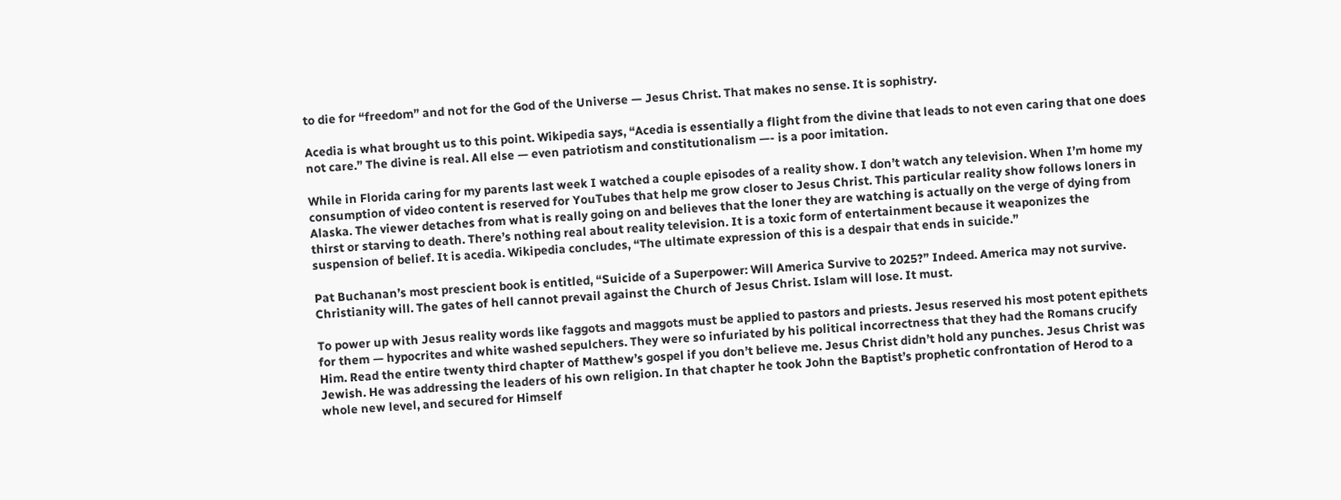to die for “freedom” and not for the God of the Universe — Jesus Christ. That makes no sense. It is sophistry.

Acedia is what brought us to this point. Wikipedia says, “Acedia is essentially a flight from the divine that leads to not even caring that one does not care.” The divine is real. All else — even patriotism and constitutionalism —- is a poor imitation.

While in Florida caring for my parents last week I watched a couple episodes of a reality show. I don’t watch any television. When I’m home my consumption of video content is reserved for YouTubes that help me grow closer to Jesus Christ. This particular reality show follows loners in Alaska. The viewer detaches from what is really going on and believes that the loner they are watching is actually on the verge of dying from thirst or starving to death. There’s nothing real about reality television. It is a toxic form of entertainment because it weaponizes the suspension of belief. It is acedia. Wikipedia concludes, “The ultimate expression of this is a despair that ends in suicide.”

Pat Buchanan’s most prescient book is entitled, “Suicide of a Superpower: Will America Survive to 2025?” Indeed. America may not survive. Christianity will. The gates of hell cannot prevail against the Church of Jesus Christ. Islam will lose. It must.

To power up with Jesus reality words like faggots and maggots must be applied to pastors and priests. Jesus reserved his most potent epithets for them — hypocrites and white washed sepulchers. They were so infuriated by his political incorrectness that they had the Romans crucify Him. Read the entire twenty third chapter of Matthew’s gospel if you don’t believe me. Jesus Christ didn’t hold any punches. Jesus Christ was Jewish. He was addressing the leaders of his own religion. In that chapter he took John the Baptist’s prophetic confrontation of Herod to a whole new level, and secured for Himself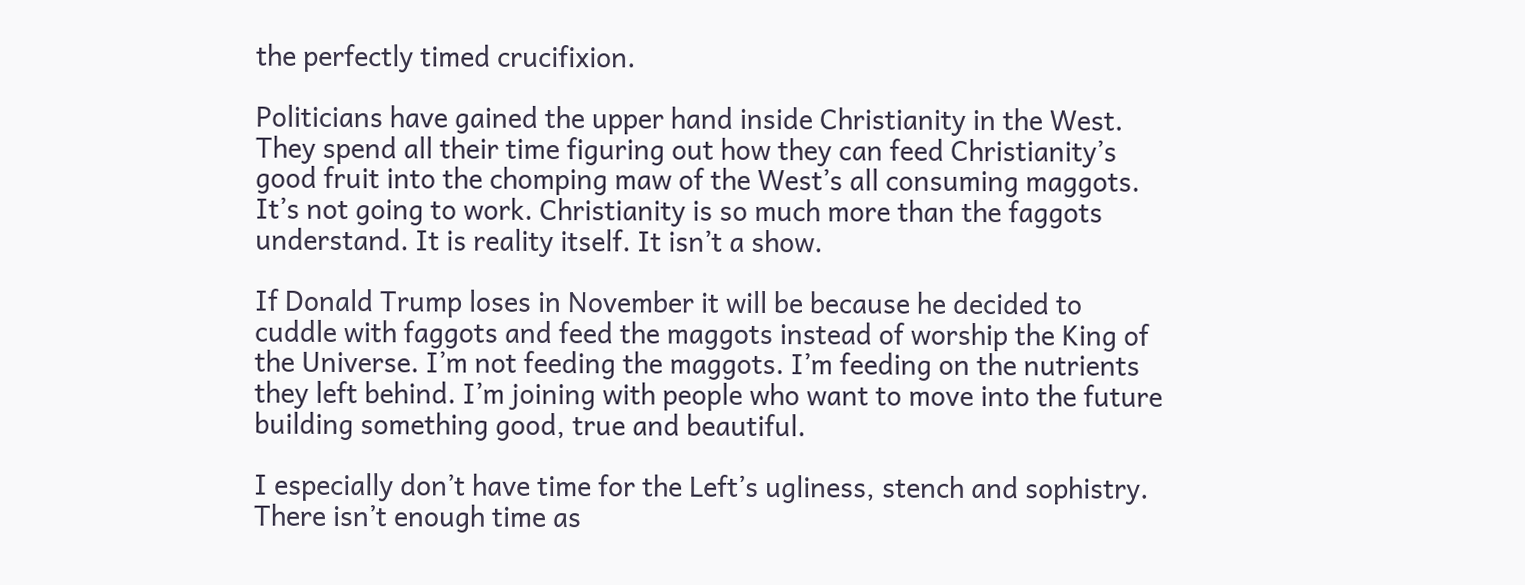the perfectly timed crucifixion.

Politicians have gained the upper hand inside Christianity in the West. They spend all their time figuring out how they can feed Christianity’s good fruit into the chomping maw of the West’s all consuming maggots. It’s not going to work. Christianity is so much more than the faggots understand. It is reality itself. It isn’t a show.

If Donald Trump loses in November it will be because he decided to cuddle with faggots and feed the maggots instead of worship the King of the Universe. I’m not feeding the maggots. I’m feeding on the nutrients they left behind. I’m joining with people who want to move into the future building something good, true and beautiful.

I especially don’t have time for the Left’s ugliness, stench and sophistry. There isn’t enough time as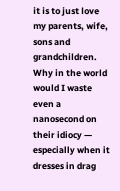it is to just love my parents, wife, sons and grandchildren. Why in the world would I waste even a nanosecond on their idiocy — especially when it dresses in drag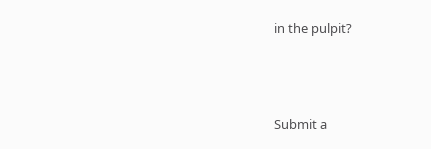in the pulpit?



Submit a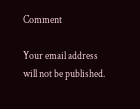Comment

Your email address will not be published.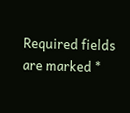Required fields are marked *